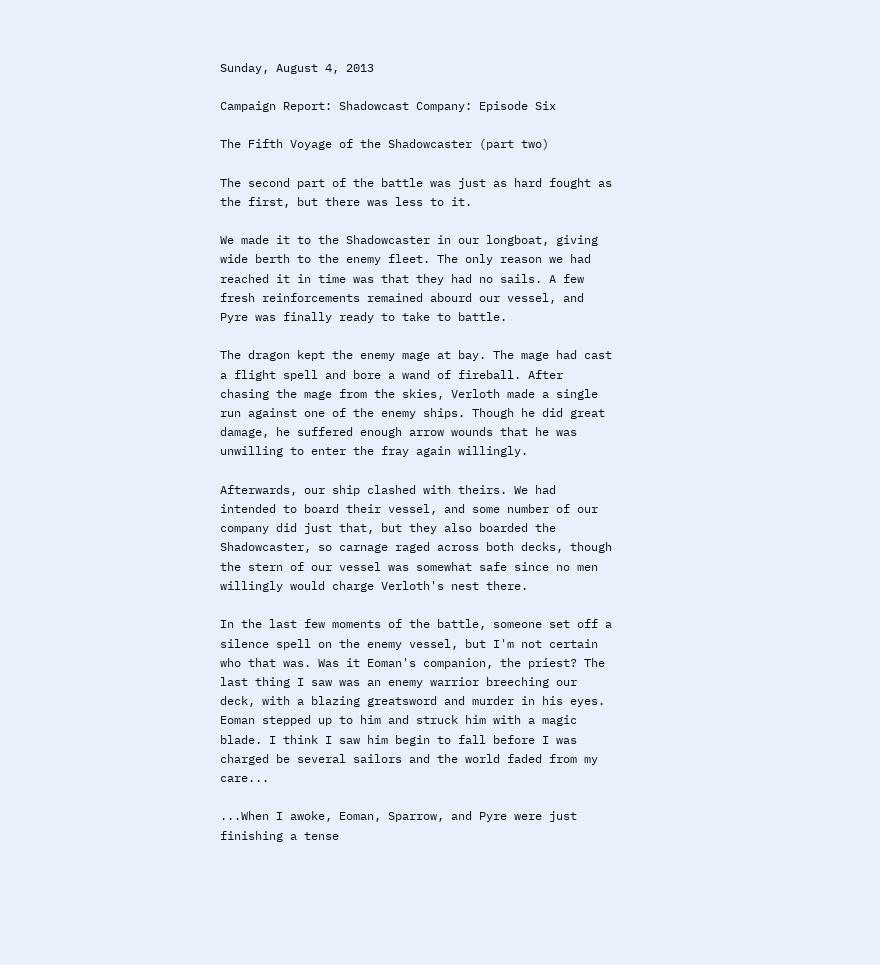Sunday, August 4, 2013

Campaign Report: Shadowcast Company: Episode Six

The Fifth Voyage of the Shadowcaster (part two)

The second part of the battle was just as hard fought as the first, but there was less to it.

We made it to the Shadowcaster in our longboat, giving wide berth to the enemy fleet. The only reason we had reached it in time was that they had no sails. A few fresh reinforcements remained abourd our vessel, and Pyre was finally ready to take to battle.

The dragon kept the enemy mage at bay. The mage had cast a flight spell and bore a wand of fireball. After chasing the mage from the skies, Verloth made a single run against one of the enemy ships. Though he did great damage, he suffered enough arrow wounds that he was unwilling to enter the fray again willingly.

Afterwards, our ship clashed with theirs. We had intended to board their vessel, and some number of our company did just that, but they also boarded the Shadowcaster, so carnage raged across both decks, though the stern of our vessel was somewhat safe since no men willingly would charge Verloth's nest there.

In the last few moments of the battle, someone set off a silence spell on the enemy vessel, but I'm not certain who that was. Was it Eoman's companion, the priest? The last thing I saw was an enemy warrior breeching our deck, with a blazing greatsword and murder in his eyes. Eoman stepped up to him and struck him with a magic blade. I think I saw him begin to fall before I was charged be several sailors and the world faded from my care...

...When I awoke, Eoman, Sparrow, and Pyre were just finishing a tense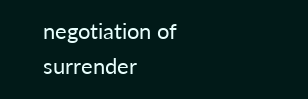negotiation of surrender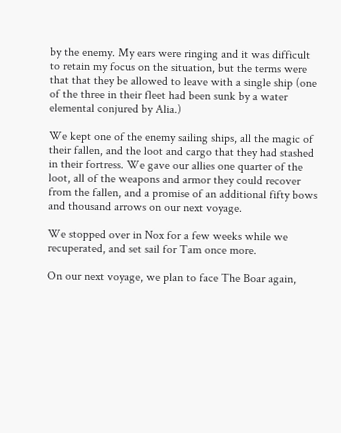by the enemy. My ears were ringing and it was difficult to retain my focus on the situation, but the terms were that that they be allowed to leave with a single ship (one of the three in their fleet had been sunk by a water elemental conjured by Alia.)

We kept one of the enemy sailing ships, all the magic of their fallen, and the loot and cargo that they had stashed in their fortress. We gave our allies one quarter of the loot, all of the weapons and armor they could recover from the fallen, and a promise of an additional fifty bows and thousand arrows on our next voyage.

We stopped over in Nox for a few weeks while we recuperated, and set sail for Tam once more.

On our next voyage, we plan to face The Boar again,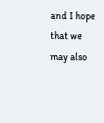and I hope that we may also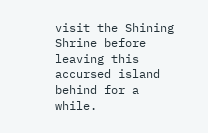visit the Shining Shrine before leaving this accursed island behind for a while.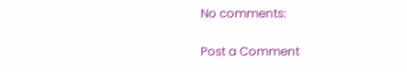No comments:

Post a Comment